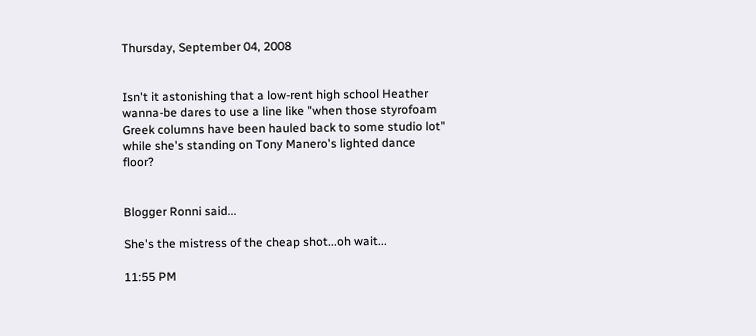Thursday, September 04, 2008


Isn't it astonishing that a low-rent high school Heather wanna-be dares to use a line like "when those styrofoam Greek columns have been hauled back to some studio lot" while she's standing on Tony Manero's lighted dance floor?


Blogger Ronni said...

She's the mistress of the cheap shot...oh wait...

11:55 PM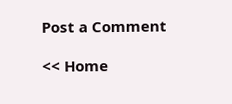Post a Comment

<< Home